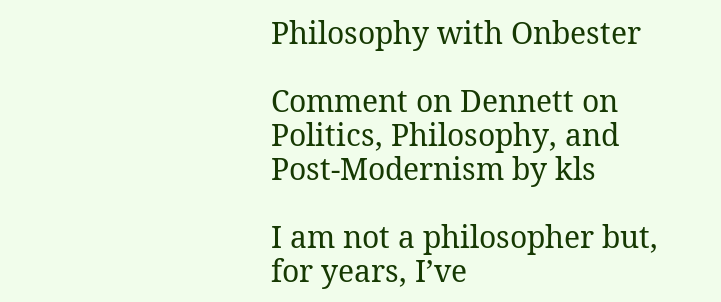Philosophy with Onbester

Comment on Dennett on Politics, Philosophy, and Post-Modernism by kls

I am not a philosopher but, for years, I’ve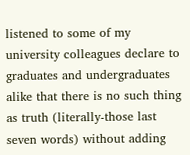listened to some of my university colleagues declare to graduates and undergraduates alike that there is no such thing as truth (literally-those last seven words) without adding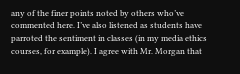any of the finer points noted by others who’ve commented here. I’ve also listened as students have parroted the sentiment in classes (in my media ethics courses, for example). I agree with Mr. Morgan that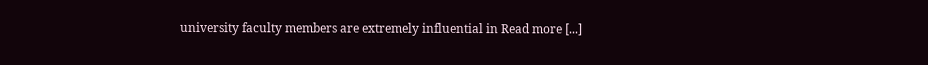university faculty members are extremely influential in Read more [...]